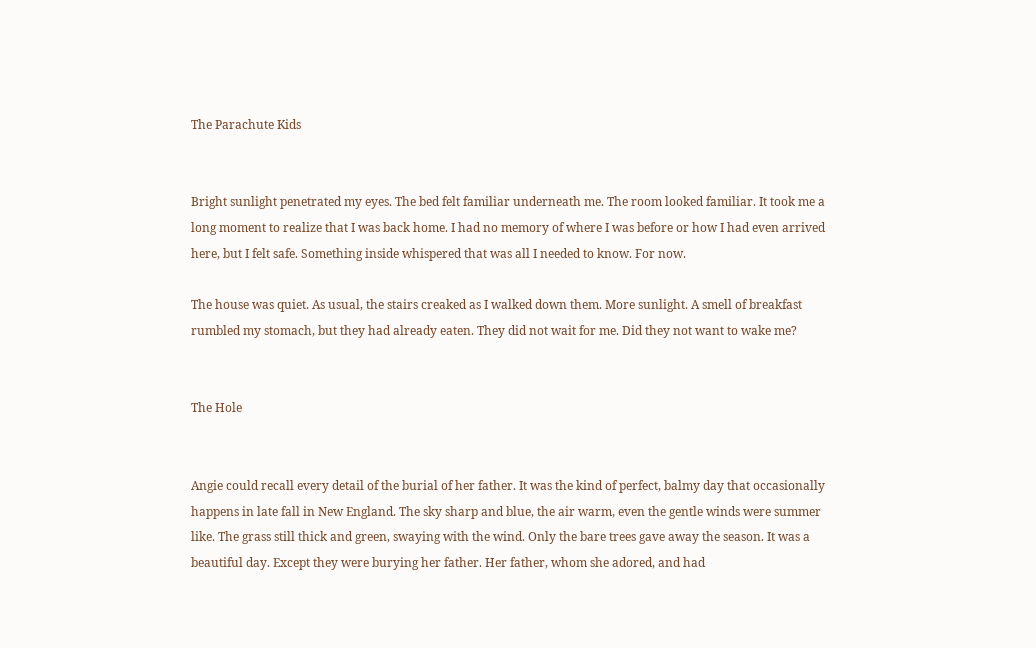The Parachute Kids


Bright sunlight penetrated my eyes. The bed felt familiar underneath me. The room looked familiar. It took me a long moment to realize that I was back home. I had no memory of where I was before or how I had even arrived here, but I felt safe. Something inside whispered that was all I needed to know. For now.

The house was quiet. As usual, the stairs creaked as I walked down them. More sunlight. A smell of breakfast rumbled my stomach, but they had already eaten. They did not wait for me. Did they not want to wake me?


The Hole


Angie could recall every detail of the burial of her father. It was the kind of perfect, balmy day that occasionally happens in late fall in New England. The sky sharp and blue, the air warm, even the gentle winds were summer like. The grass still thick and green, swaying with the wind. Only the bare trees gave away the season. It was a beautiful day. Except they were burying her father. Her father, whom she adored, and had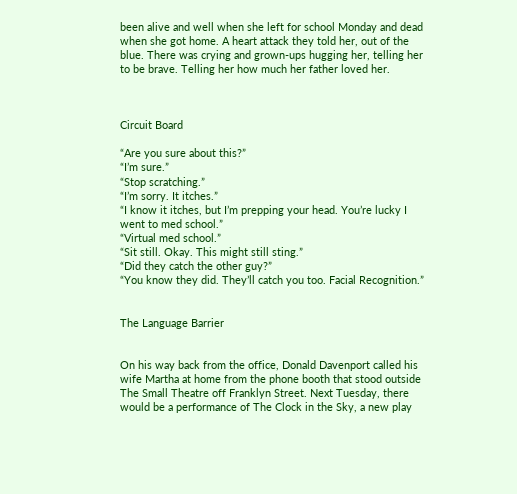been alive and well when she left for school Monday and dead when she got home. A heart attack they told her, out of the blue. There was crying and grown-ups hugging her, telling her to be brave. Telling her how much her father loved her.



Circuit Board

“Are you sure about this?”
“I’m sure.”
“Stop scratching.”
“I’m sorry. It itches.”
“I know it itches, but I’m prepping your head. You’re lucky I went to med school.”
“Virtual med school.”
“Sit still. Okay. This might still sting.”
“Did they catch the other guy?”
“You know they did. They’ll catch you too. Facial Recognition.”


The Language Barrier


On his way back from the office, Donald Davenport called his wife Martha at home from the phone booth that stood outside The Small Theatre off Franklyn Street. Next Tuesday, there would be a performance of The Clock in the Sky, a new play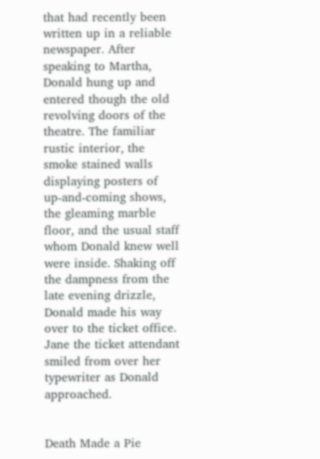that had recently been written up in a reliable newspaper. After speaking to Martha, Donald hung up and entered though the old revolving doors of the theatre. The familiar rustic interior, the smoke stained walls displaying posters of up-and-coming shows, the gleaming marble floor, and the usual staff whom Donald knew well were inside. Shaking off the dampness from the late evening drizzle, Donald made his way over to the ticket office. Jane the ticket attendant smiled from over her typewriter as Donald approached.


Death Made a Pie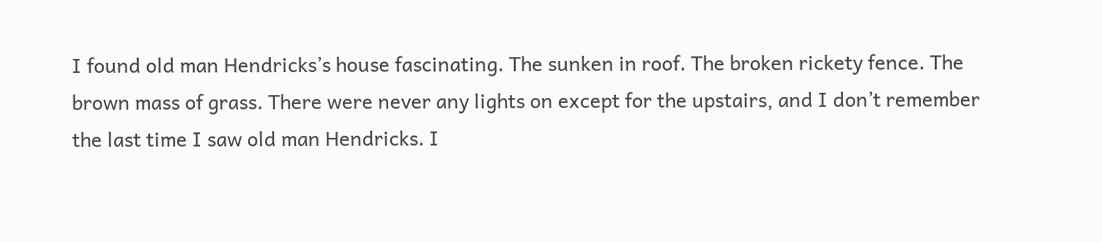I found old man Hendricks’s house fascinating. The sunken in roof. The broken rickety fence. The brown mass of grass. There were never any lights on except for the upstairs, and I don’t remember the last time I saw old man Hendricks. I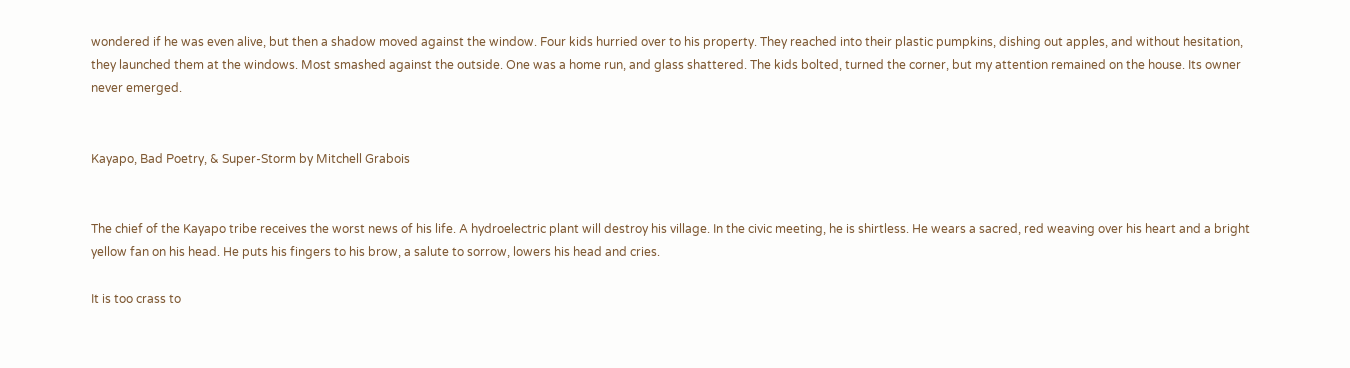wondered if he was even alive, but then a shadow moved against the window. Four kids hurried over to his property. They reached into their plastic pumpkins, dishing out apples, and without hesitation, they launched them at the windows. Most smashed against the outside. One was a home run, and glass shattered. The kids bolted, turned the corner, but my attention remained on the house. Its owner never emerged.


Kayapo, Bad Poetry, & Super-Storm by Mitchell Grabois


The chief of the Kayapo tribe receives the worst news of his life. A hydroelectric plant will destroy his village. In the civic meeting, he is shirtless. He wears a sacred, red weaving over his heart and a bright yellow fan on his head. He puts his fingers to his brow, a salute to sorrow, lowers his head and cries.

It is too crass to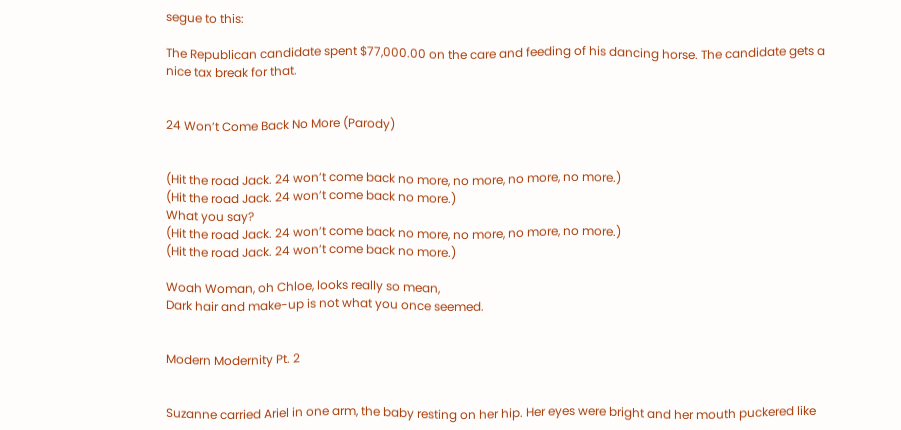segue to this:

The Republican candidate spent $77,000.00 on the care and feeding of his dancing horse. The candidate gets a nice tax break for that.


24 Won’t Come Back No More (Parody)


(Hit the road Jack. 24 won’t come back no more, no more, no more, no more.)
(Hit the road Jack. 24 won’t come back no more.)
What you say?
(Hit the road Jack. 24 won’t come back no more, no more, no more, no more.)
(Hit the road Jack. 24 won’t come back no more.)

Woah Woman, oh Chloe, looks really so mean,
Dark hair and make-up is not what you once seemed.


Modern Modernity Pt. 2


Suzanne carried Ariel in one arm, the baby resting on her hip. Her eyes were bright and her mouth puckered like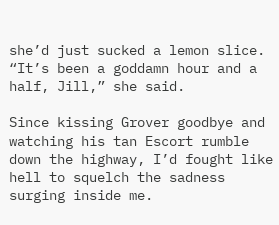she’d just sucked a lemon slice. “It’s been a goddamn hour and a half, Jill,” she said.

Since kissing Grover goodbye and watching his tan Escort rumble down the highway, I’d fought like hell to squelch the sadness surging inside me.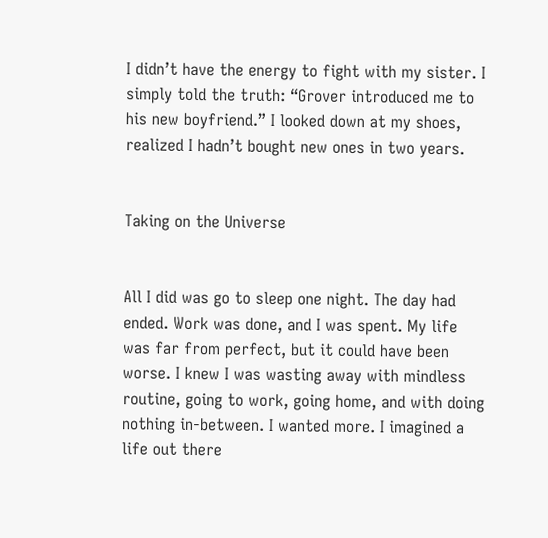I didn’t have the energy to fight with my sister. I simply told the truth: “Grover introduced me to his new boyfriend.” I looked down at my shoes, realized I hadn’t bought new ones in two years.


Taking on the Universe


All I did was go to sleep one night. The day had ended. Work was done, and I was spent. My life was far from perfect, but it could have been worse. I knew I was wasting away with mindless routine, going to work, going home, and with doing nothing in-between. I wanted more. I imagined a life out there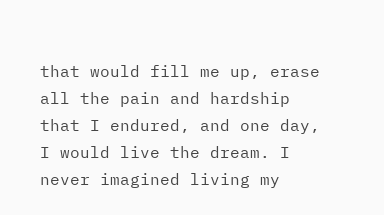that would fill me up, erase all the pain and hardship that I endured, and one day, I would live the dream. I never imagined living my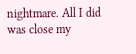nightmare. All I did was close my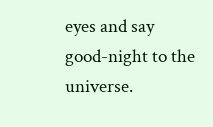eyes and say good-night to the universe.